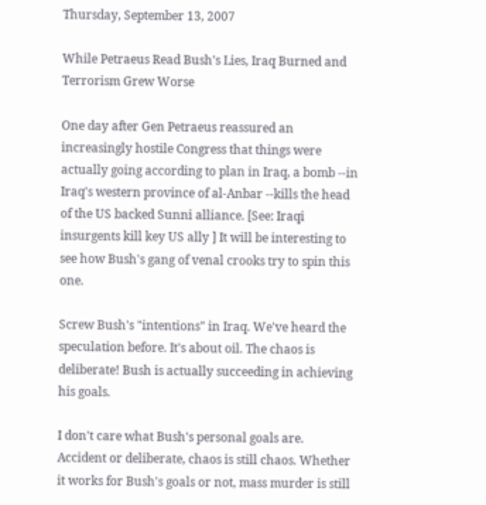Thursday, September 13, 2007

While Petraeus Read Bush's Lies, Iraq Burned and Terrorism Grew Worse

One day after Gen Petraeus reassured an increasingly hostile Congress that things were actually going according to plan in Iraq, a bomb --in Iraq's western province of al-Anbar --kills the head of the US backed Sunni alliance. [See: Iraqi insurgents kill key US ally ] It will be interesting to see how Bush's gang of venal crooks try to spin this one.

Screw Bush's "intentions" in Iraq. We've heard the speculation before. It's about oil. The chaos is deliberate! Bush is actually succeeding in achieving his goals.

I don't care what Bush's personal goals are. Accident or deliberate, chaos is still chaos. Whether it works for Bush's goals or not, mass murder is still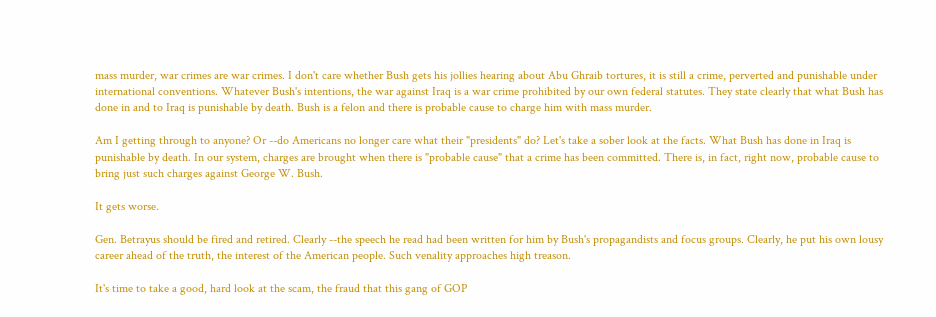mass murder, war crimes are war crimes. I don't care whether Bush gets his jollies hearing about Abu Ghraib tortures, it is still a crime, perverted and punishable under international conventions. Whatever Bush's intentions, the war against Iraq is a war crime prohibited by our own federal statutes. They state clearly that what Bush has done in and to Iraq is punishable by death. Bush is a felon and there is probable cause to charge him with mass murder.

Am I getting through to anyone? Or --do Americans no longer care what their "presidents" do? Let's take a sober look at the facts. What Bush has done in Iraq is punishable by death. In our system, charges are brought when there is "probable cause" that a crime has been committed. There is, in fact, right now, probable cause to bring just such charges against George W. Bush.

It gets worse.

Gen. Betrayus should be fired and retired. Clearly --the speech he read had been written for him by Bush's propagandists and focus groups. Clearly, he put his own lousy career ahead of the truth, the interest of the American people. Such venality approaches high treason.

It's time to take a good, hard look at the scam, the fraud that this gang of GOP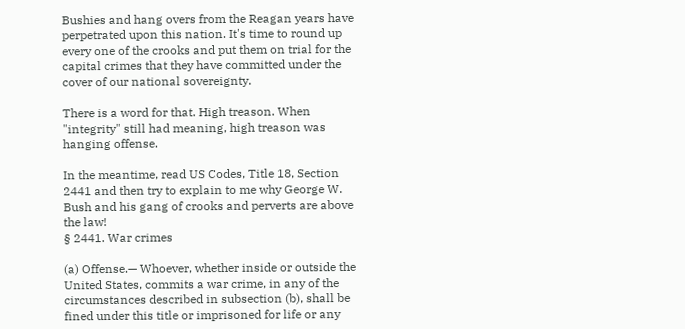Bushies and hang overs from the Reagan years have perpetrated upon this nation. It's time to round up every one of the crooks and put them on trial for the capital crimes that they have committed under the cover of our national sovereignty.

There is a word for that. High treason. When "integrity" still had meaning, high treason was hanging offense.

In the meantime, read US Codes, Title 18, Section 2441 and then try to explain to me why George W. Bush and his gang of crooks and perverts are above the law!
§ 2441. War crimes

(a) Offense.— Whoever, whether inside or outside the United States, commits a war crime, in any of the circumstances described in subsection (b), shall be fined under this title or imprisoned for life or any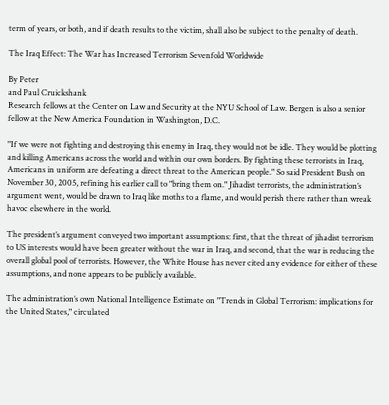term of years, or both, and if death results to the victim, shall also be subject to the penalty of death.

The Iraq Effect: The War has Increased Terrorism Sevenfold Worldwide

By Peter
and Paul Cruickshank
Research fellows at the Center on Law and Security at the NYU School of Law. Bergen is also a senior fellow at the New America Foundation in Washington, D.C.

"If we were not fighting and destroying this enemy in Iraq, they would not be idle. They would be plotting and killing Americans across the world and within our own borders. By fighting these terrorists in Iraq, Americans in uniform are defeating a direct threat to the American people." So said President Bush on November 30, 2005, refining his earlier call to "bring them on." Jihadist terrorists, the administration’s argument went, would be drawn to Iraq like moths to a flame, and would perish there rather than wreak havoc elsewhere in the world.

The president’s argument conveyed two important assumptions: first, that the threat of jihadist terrorism to US interests would have been greater without the war in Iraq, and second, that the war is reducing the overall global pool of terrorists. However, the White House has never cited any evidence for either of these assumptions, and none appears to be publicly available.

The administration’s own National Intelligence Estimate on "Trends in Global Terrorism: implications for the United States," circulated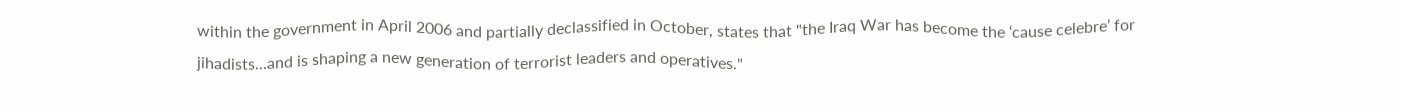within the government in April 2006 and partially declassified in October, states that "the Iraq War has become the ‘cause celebre’ for jihadists...and is shaping a new generation of terrorist leaders and operatives."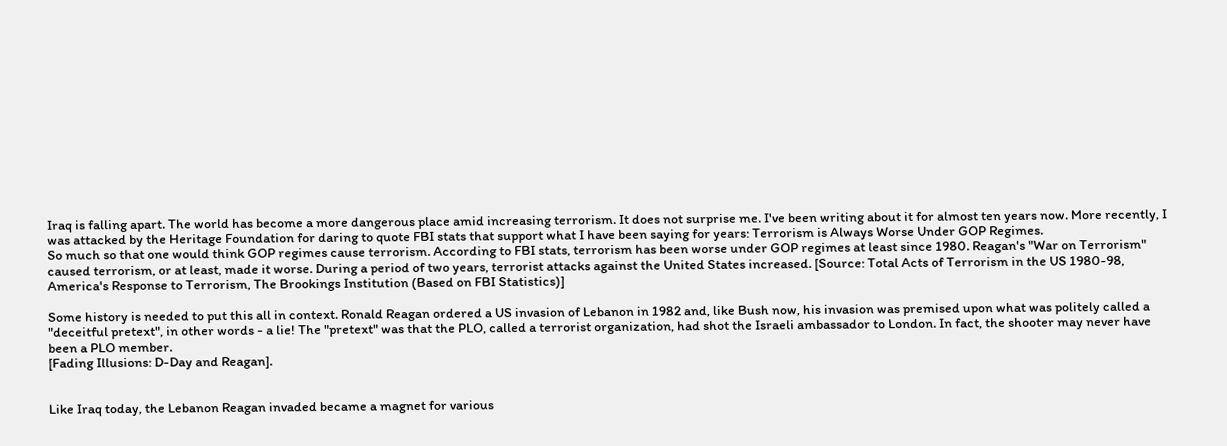Iraq is falling apart. The world has become a more dangerous place amid increasing terrorism. It does not surprise me. I've been writing about it for almost ten years now. More recently, I was attacked by the Heritage Foundation for daring to quote FBI stats that support what I have been saying for years: Terrorism is Always Worse Under GOP Regimes.
So much so that one would think GOP regimes cause terrorism. According to FBI stats, terrorism has been worse under GOP regimes at least since 1980. Reagan's "War on Terrorism" caused terrorism, or at least, made it worse. During a period of two years, terrorist attacks against the United States increased. [Source: Total Acts of Terrorism in the US 1980-98, America's Response to Terrorism, The Brookings Institution (Based on FBI Statistics)]

Some history is needed to put this all in context. Ronald Reagan ordered a US invasion of Lebanon in 1982 and, like Bush now, his invasion was premised upon what was politely called a "deceitful pretext", in other words - a lie! The "pretext" was that the PLO, called a terrorist organization, had shot the Israeli ambassador to London. In fact, the shooter may never have been a PLO member.
[Fading Illusions: D-Day and Reagan].


Like Iraq today, the Lebanon Reagan invaded became a magnet for various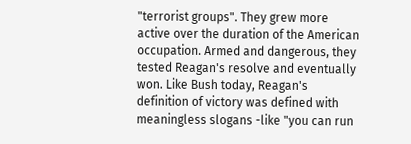"terrorist groups". They grew more active over the duration of the American occupation. Armed and dangerous, they tested Reagan's resolve and eventually won. Like Bush today, Reagan's definition of victory was defined with meaningless slogans -like "you can run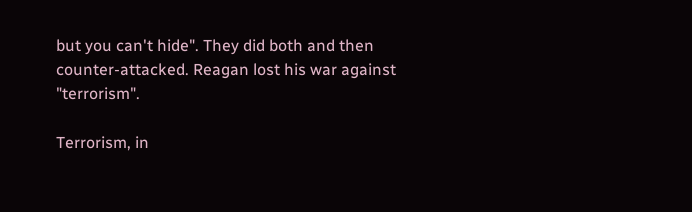but you can't hide". They did both and then counter-attacked. Reagan lost his war against "terrorism".

Terrorism, in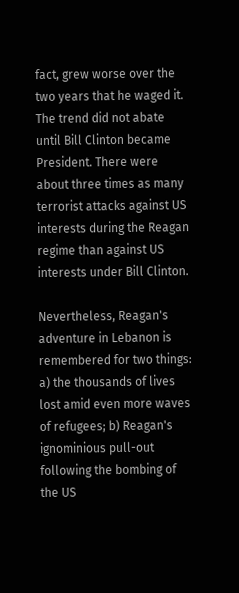fact, grew worse over the two years that he waged it. The trend did not abate until Bill Clinton became President. There were about three times as many terrorist attacks against US interests during the Reagan regime than against US interests under Bill Clinton.

Nevertheless, Reagan's adventure in Lebanon is remembered for two things: a) the thousands of lives lost amid even more waves of refugees; b) Reagan's ignominious pull-out following the bombing of the US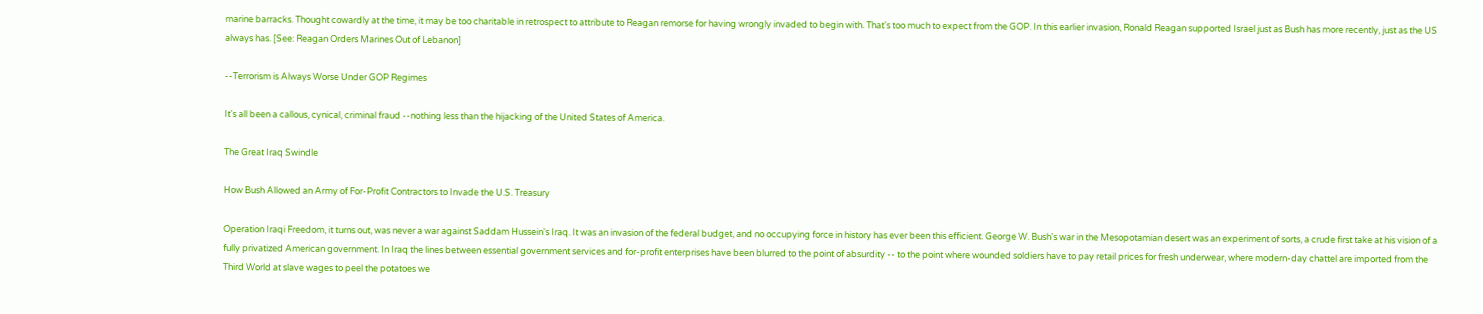marine barracks. Thought cowardly at the time, it may be too charitable in retrospect to attribute to Reagan remorse for having wrongly invaded to begin with. That's too much to expect from the GOP. In this earlier invasion, Ronald Reagan supported Israel just as Bush has more recently, just as the US always has. [See: Reagan Orders Marines Out of Lebanon]

--Terrorism is Always Worse Under GOP Regimes

It's all been a callous, cynical, criminal fraud --nothing less than the hijacking of the United States of America.

The Great Iraq Swindle

How Bush Allowed an Army of For-Profit Contractors to Invade the U.S. Treasury

Operation Iraqi Freedom, it turns out, was never a war against Saddam Hussein's Iraq. It was an invasion of the federal budget, and no occupying force in history has ever been this efficient. George W. Bush's war in the Mesopotamian desert was an experiment of sorts, a crude first take at his vision of a fully privatized American government. In Iraq the lines between essential government services and for-profit enterprises have been blurred to the point of absurdity -- to the point where wounded soldiers have to pay retail prices for fresh underwear, where modern-day chattel are imported from the Third World at slave wages to peel the potatoes we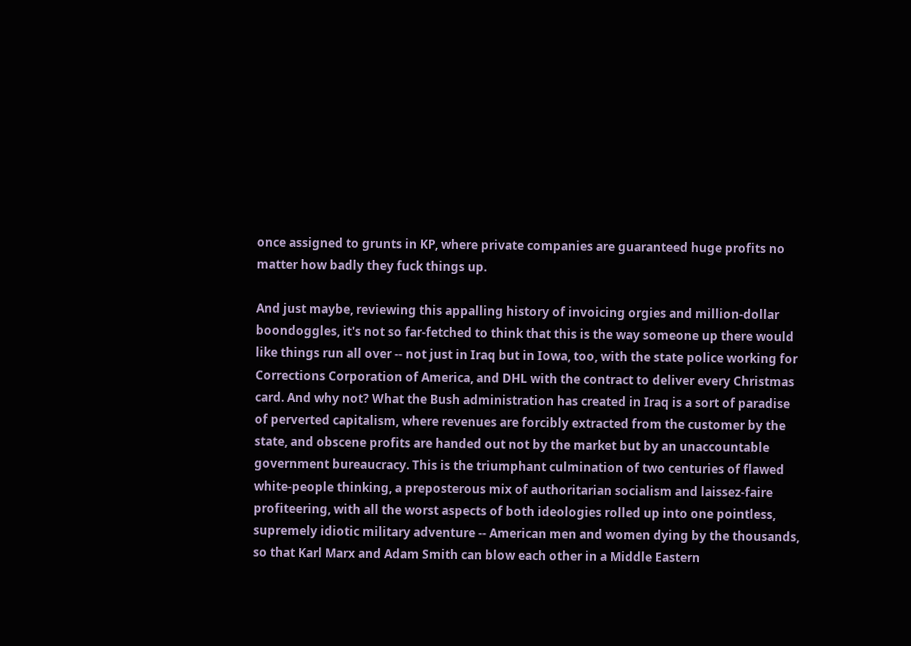once assigned to grunts in KP, where private companies are guaranteed huge profits no matter how badly they fuck things up.

And just maybe, reviewing this appalling history of invoicing orgies and million-dollar boondoggles, it's not so far-fetched to think that this is the way someone up there would like things run all over -- not just in Iraq but in Iowa, too, with the state police working for Corrections Corporation of America, and DHL with the contract to deliver every Christmas card. And why not? What the Bush administration has created in Iraq is a sort of paradise of perverted capitalism, where revenues are forcibly extracted from the customer by the state, and obscene profits are handed out not by the market but by an unaccountable government bureaucracy. This is the triumphant culmination of two centuries of flawed white-people thinking, a preposterous mix of authoritarian socialism and laissez-faire profiteering, with all the worst aspects of both ideologies rolled up into one pointless, supremely idiotic military adventure -- American men and women dying by the thousands, so that Karl Marx and Adam Smith can blow each other in a Middle Eastern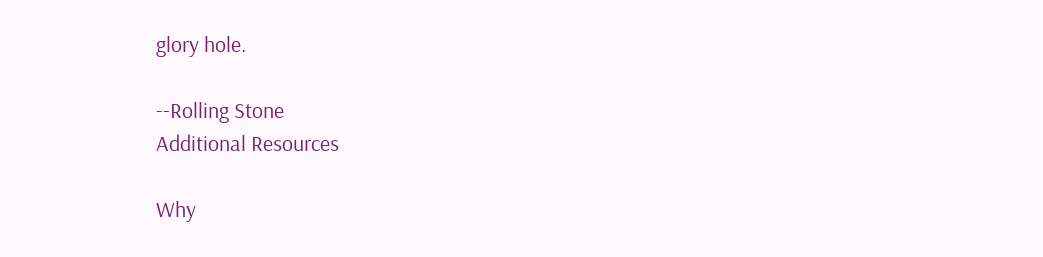glory hole.

--Rolling Stone
Additional Resources

Why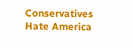Conservatives Hate America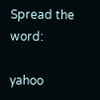Spread the word:

yahoo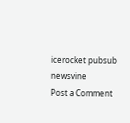icerocket pubsub newsvine
Post a Comment